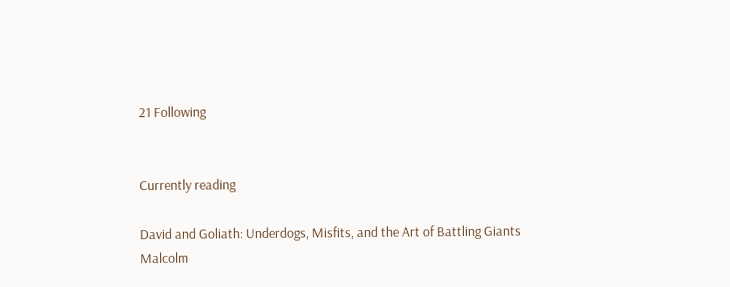21 Following


Currently reading

David and Goliath: Underdogs, Misfits, and the Art of Battling Giants
Malcolm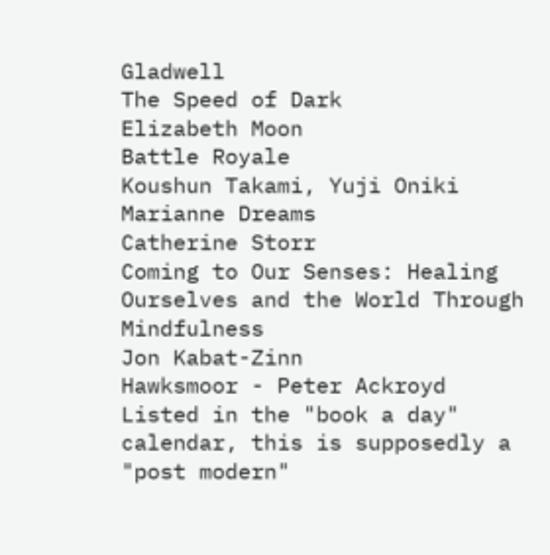Gladwell
The Speed of Dark
Elizabeth Moon
Battle Royale
Koushun Takami, Yuji Oniki
Marianne Dreams
Catherine Storr
Coming to Our Senses: Healing Ourselves and the World Through Mindfulness
Jon Kabat-Zinn
Hawksmoor - Peter Ackroyd Listed in the "book a day" calendar, this is supposedly a "post modern"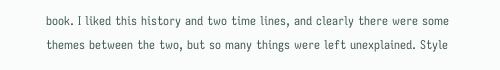book. I liked this history and two time lines, and clearly there were some themes between the two, but so many things were left unexplained. Style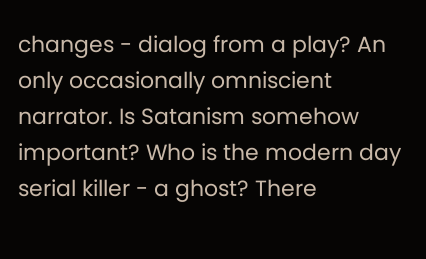changes - dialog from a play? An only occasionally omniscient narrator. Is Satanism somehow important? Who is the modern day serial killer - a ghost? There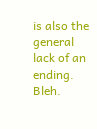is also the general lack of an ending. Bleh.